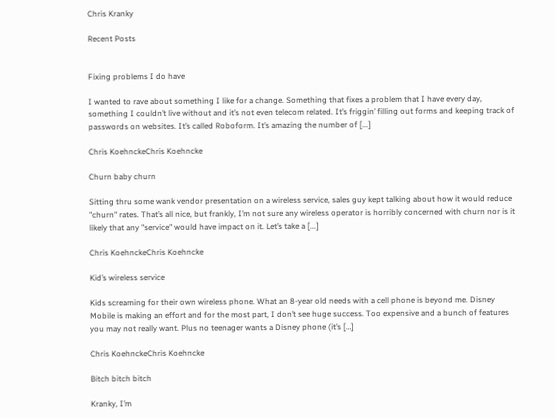Chris Kranky

Recent Posts


Fixing problems I do have

I wanted to rave about something I like for a change. Something that fixes a problem that I have every day, something I couldn’t live without and it’s not even telecom related. It’s friggin’ filling out forms and keeping track of passwords on websites. It’s called Roboform. It’s amazing the number of [...]

Chris KoehnckeChris Koehncke

Churn baby churn

Sitting thru some wank vendor presentation on a wireless service, sales guy kept talking about how it would reduce "churn" rates. That’s all nice, but frankly, I’m not sure any wireless operator is horribly concerned with churn nor is it likely that any "service" would have impact on it. Let’s take a [...]

Chris KoehnckeChris Koehncke

Kid’s wireless service

Kids screaming for their own wireless phone. What an 8-year old needs with a cell phone is beyond me. Disney Mobile is making an effort and for the most part, I don’t see huge success. Too expensive and a bunch of features you may not really want. Plus no teenager wants a Disney phone (it’s […]

Chris KoehnckeChris Koehncke

Bitch bitch bitch

Kranky, I’m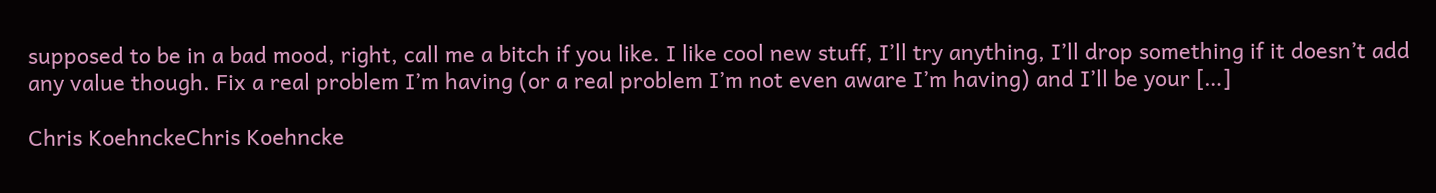supposed to be in a bad mood, right, call me a bitch if you like. I like cool new stuff, I’ll try anything, I’ll drop something if it doesn’t add any value though. Fix a real problem I’m having (or a real problem I’m not even aware I’m having) and I’ll be your […]

Chris KoehnckeChris Koehncke